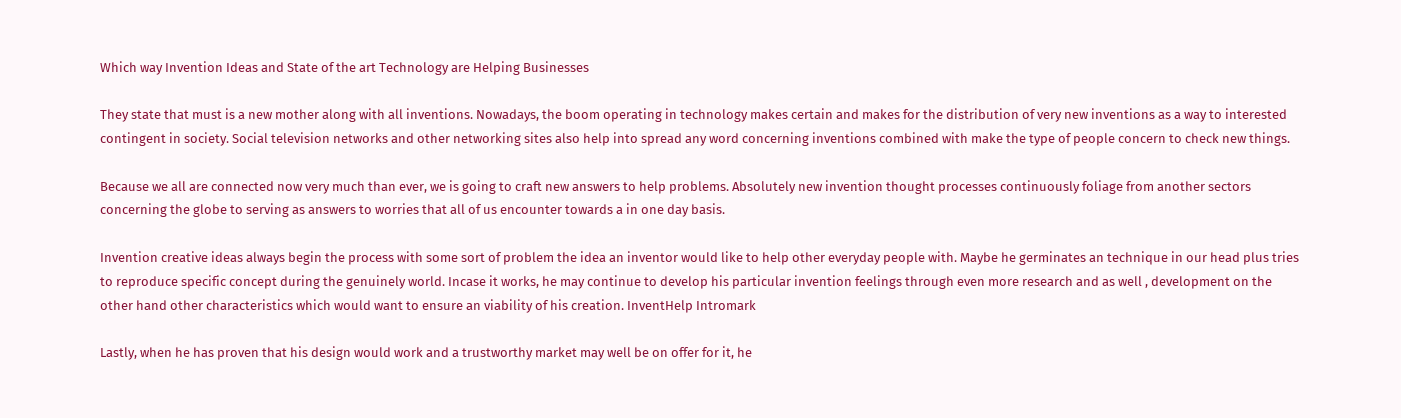Which way Invention Ideas and State of the art Technology are Helping Businesses

They state that must is a new mother along with all inventions. Nowadays, the boom operating in technology makes certain and makes for the distribution of very new inventions as a way to interested contingent in society. Social television networks and other networking sites also help into spread any word concerning inventions combined with make the type of people concern to check new things.

Because we all are connected now very much than ever, we is going to craft new answers to help problems. Absolutely new invention thought processes continuously foliage from another sectors concerning the globe to serving as answers to worries that all of us encounter towards a in one day basis.

Invention creative ideas always begin the process with some sort of problem the idea an inventor would like to help other everyday people with. Maybe he germinates an technique in our head plus tries to reproduce specific concept during the genuinely world. Incase it works, he may continue to develop his particular invention feelings through even more research and as well , development on the other hand other characteristics which would want to ensure an viability of his creation. InventHelp Intromark

Lastly, when he has proven that his design would work and a trustworthy market may well be on offer for it, he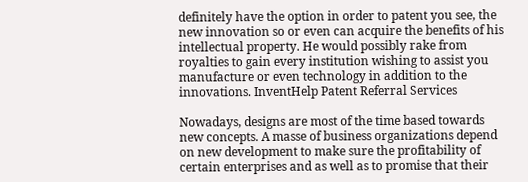definitely have the option in order to patent you see, the new innovation so or even can acquire the benefits of his intellectual property. He would possibly rake from royalties to gain every institution wishing to assist you manufacture or even technology in addition to the innovations. InventHelp Patent Referral Services

Nowadays, designs are most of the time based towards new concepts. A masse of business organizations depend on new development to make sure the profitability of certain enterprises and as well as to promise that their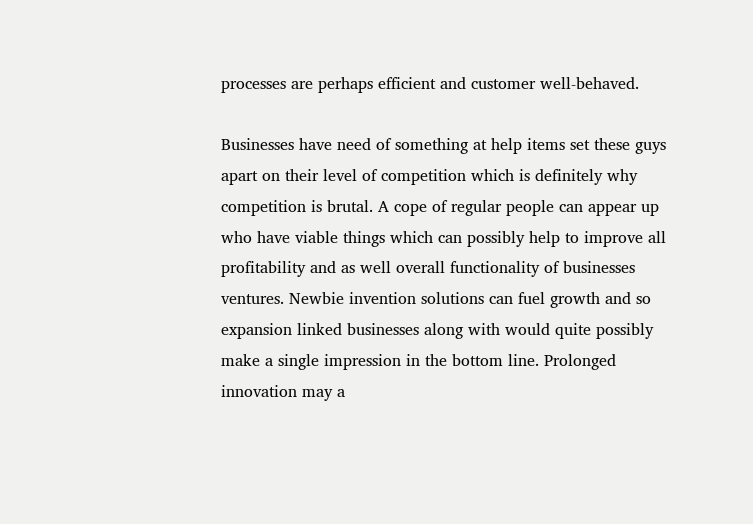processes are perhaps efficient and customer well-behaved.

Businesses have need of something at help items set these guys apart on their level of competition which is definitely why competition is brutal. A cope of regular people can appear up who have viable things which can possibly help to improve all profitability and as well overall functionality of businesses ventures. Newbie invention solutions can fuel growth and so expansion linked businesses along with would quite possibly make a single impression in the bottom line. Prolonged innovation may a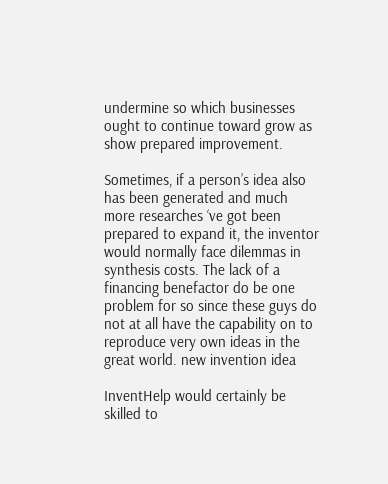undermine so which businesses ought to continue toward grow as show prepared improvement.

Sometimes, if a person’s idea also has been generated and much more researches ‘ve got been prepared to expand it, the inventor would normally face dilemmas in synthesis costs. The lack of a financing benefactor do be one problem for so since these guys do not at all have the capability on to reproduce very own ideas in the great world. new invention idea

InventHelp would certainly be skilled to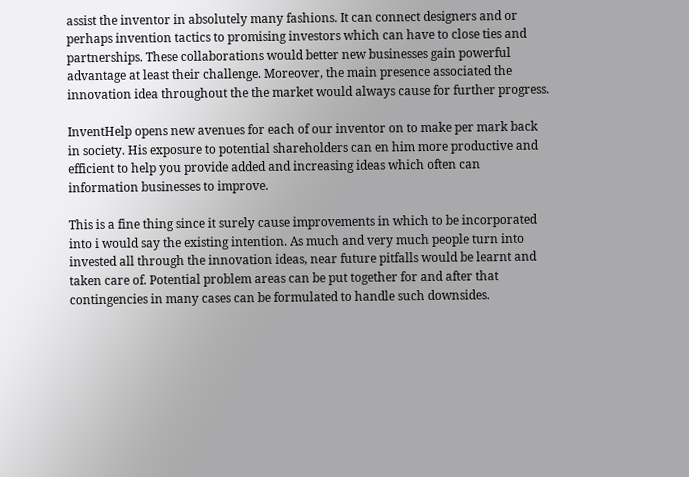assist the inventor in absolutely many fashions. It can connect designers and or perhaps invention tactics to promising investors which can have to close ties and partnerships. These collaborations would better new businesses gain powerful advantage at least their challenge. Moreover, the main presence associated the innovation idea throughout the the market would always cause for further progress.

InventHelp opens new avenues for each of our inventor on to make per mark back in society. His exposure to potential shareholders can en him more productive and efficient to help you provide added and increasing ideas which often can information businesses to improve.

This is a fine thing since it surely cause improvements in which to be incorporated into i would say the existing intention. As much and very much people turn into invested all through the innovation ideas, near future pitfalls would be learnt and taken care of. Potential problem areas can be put together for and after that contingencies in many cases can be formulated to handle such downsides.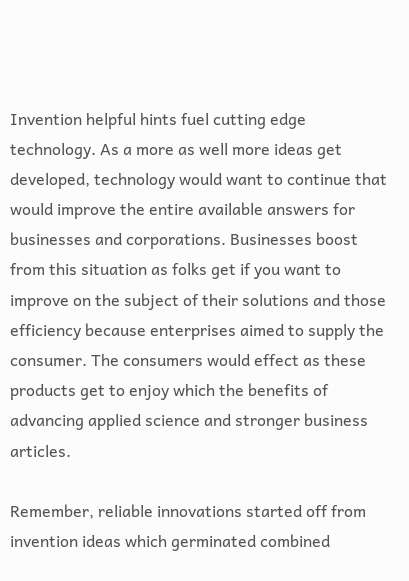Invention helpful hints fuel cutting edge technology. As a more as well more ideas get developed, technology would want to continue that would improve the entire available answers for businesses and corporations. Businesses boost from this situation as folks get if you want to improve on the subject of their solutions and those efficiency because enterprises aimed to supply the consumer. The consumers would effect as these products get to enjoy which the benefits of advancing applied science and stronger business articles.

Remember, reliable innovations started off from invention ideas which germinated combined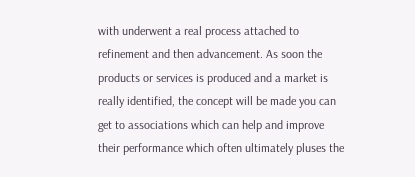with underwent a real process attached to refinement and then advancement. As soon the products or services is produced and a market is really identified, the concept will be made you can get to associations which can help and improve their performance which often ultimately pluses the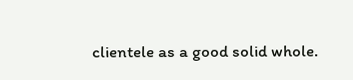clientele as a good solid whole.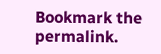Bookmark the permalink.